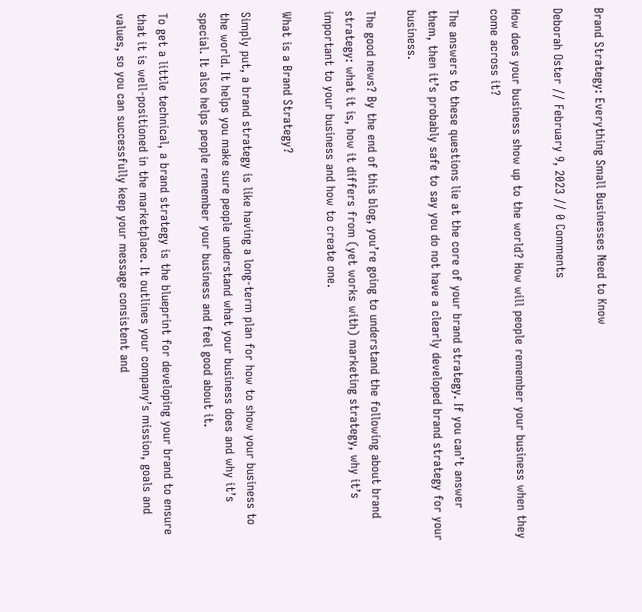Brand Strategy: Everything Small Businesses Need to Know

Deborah Oster // February 9, 2023 // 0 Comments

How does your business show up to the world? How will people remember your business when they come across it?

The answers to these questions lie at the core of your brand strategy. If you can’t answer them, then it’s probably safe to say you do not have a clearly developed brand strategy for your business.

The good news? By the end of this blog, you’re going to understand the following about brand strategy: what it is, how it differs from (yet works with) marketing strategy, why it’s important to your business and how to create one.

What is a Brand Strategy?

Simply put, a brand strategy is like having a long-term plan for how to show your business to the world. It helps you make sure people understand what your business does and why it’s special. It also helps people remember your business and feel good about it.

To get a little technical, a brand strategy is the blueprint for developing your brand to ensure that it is well-positioned in the marketplace. It outlines your company’s mission, goals and values, so you can successfully keep your message consistent and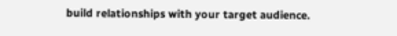build relationships with your target audience.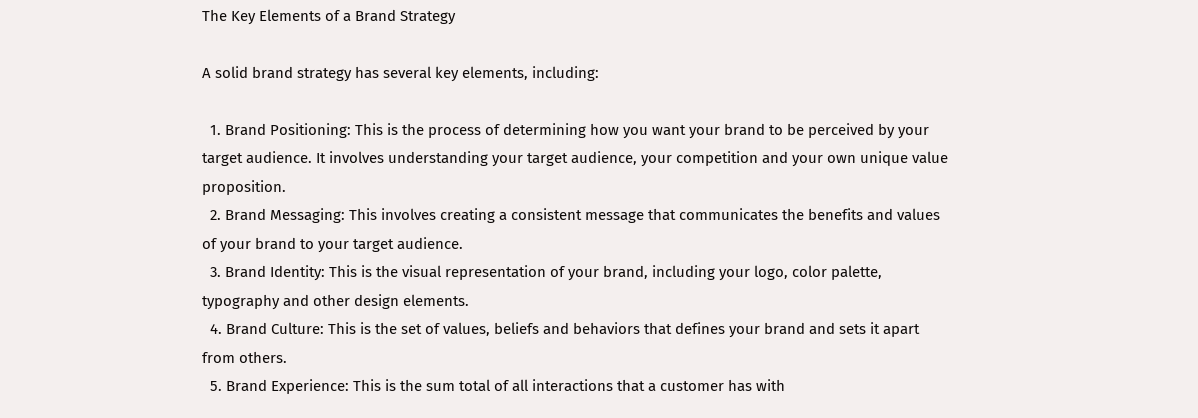The Key Elements of a Brand Strategy

A solid brand strategy has several key elements, including:

  1. Brand Positioning: This is the process of determining how you want your brand to be perceived by your target audience. It involves understanding your target audience, your competition and your own unique value proposition.
  2. Brand Messaging: This involves creating a consistent message that communicates the benefits and values of your brand to your target audience.
  3. Brand Identity: This is the visual representation of your brand, including your logo, color palette, typography and other design elements.
  4. Brand Culture: This is the set of values, beliefs and behaviors that defines your brand and sets it apart from others.
  5. Brand Experience: This is the sum total of all interactions that a customer has with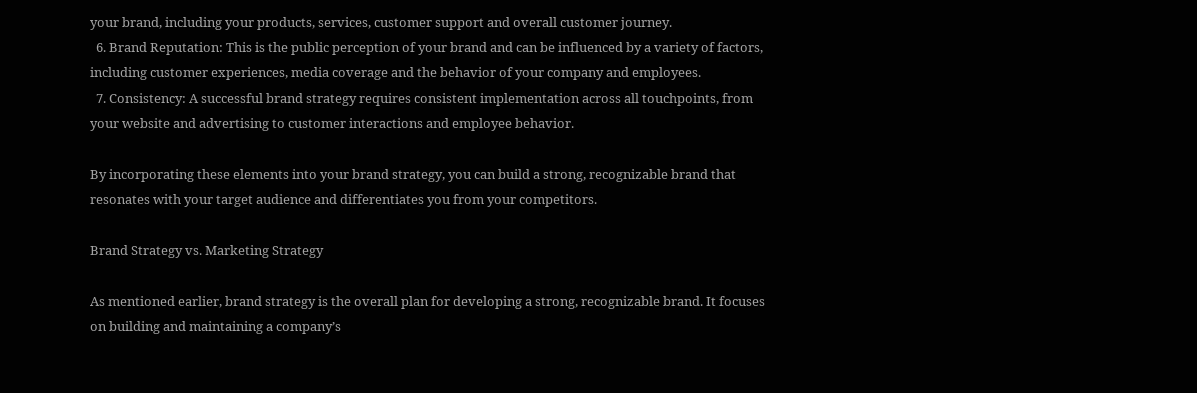your brand, including your products, services, customer support and overall customer journey.
  6. Brand Reputation: This is the public perception of your brand and can be influenced by a variety of factors, including customer experiences, media coverage and the behavior of your company and employees.
  7. Consistency: A successful brand strategy requires consistent implementation across all touchpoints, from your website and advertising to customer interactions and employee behavior.

By incorporating these elements into your brand strategy, you can build a strong, recognizable brand that resonates with your target audience and differentiates you from your competitors.

Brand Strategy vs. Marketing Strategy

As mentioned earlier, brand strategy is the overall plan for developing a strong, recognizable brand. It focuses on building and maintaining a company’s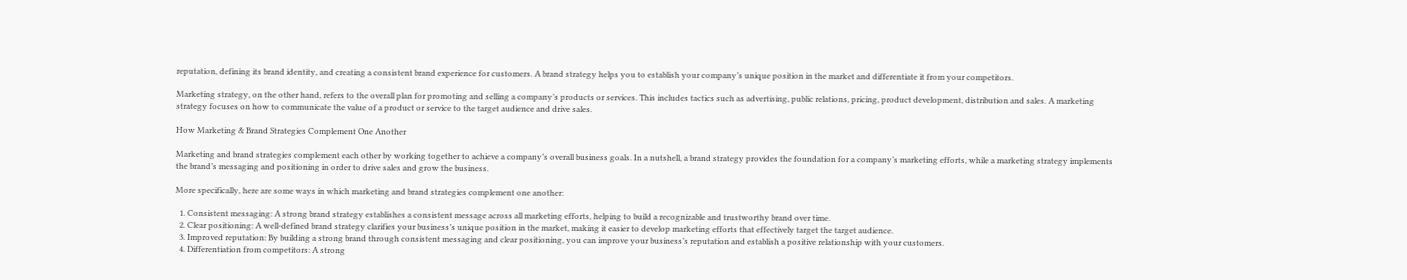reputation, defining its brand identity, and creating a consistent brand experience for customers. A brand strategy helps you to establish your company’s unique position in the market and differentiate it from your competitors.

Marketing strategy, on the other hand, refers to the overall plan for promoting and selling a company’s products or services. This includes tactics such as advertising, public relations, pricing, product development, distribution and sales. A marketing strategy focuses on how to communicate the value of a product or service to the target audience and drive sales.

How Marketing & Brand Strategies Complement One Another

Marketing and brand strategies complement each other by working together to achieve a company’s overall business goals. In a nutshell, a brand strategy provides the foundation for a company’s marketing efforts, while a marketing strategy implements the brand’s messaging and positioning in order to drive sales and grow the business.

More specifically, here are some ways in which marketing and brand strategies complement one another:

  1. Consistent messaging: A strong brand strategy establishes a consistent message across all marketing efforts, helping to build a recognizable and trustworthy brand over time.
  2. Clear positioning: A well-defined brand strategy clarifies your business’s unique position in the market, making it easier to develop marketing efforts that effectively target the target audience.
  3. Improved reputation: By building a strong brand through consistent messaging and clear positioning, you can improve your business’s reputation and establish a positive relationship with your customers.
  4. Differentiation from competitors: A strong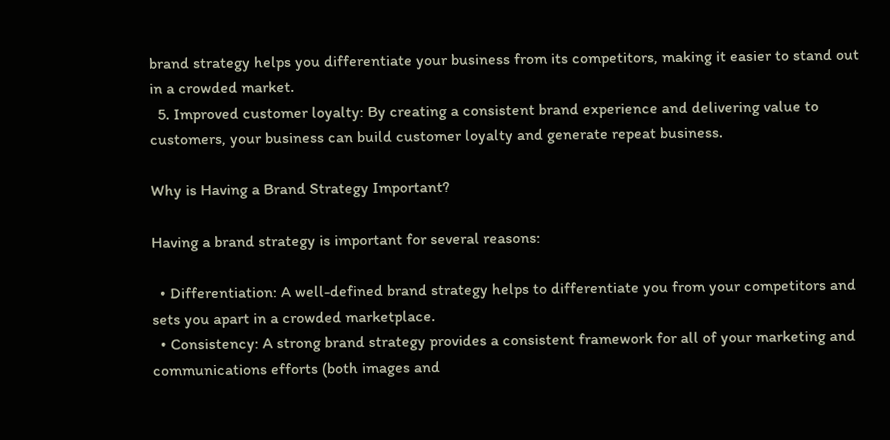brand strategy helps you differentiate your business from its competitors, making it easier to stand out in a crowded market.
  5. Improved customer loyalty: By creating a consistent brand experience and delivering value to customers, your business can build customer loyalty and generate repeat business.

Why is Having a Brand Strategy Important?

Having a brand strategy is important for several reasons:

  • Differentiation: A well-defined brand strategy helps to differentiate you from your competitors and sets you apart in a crowded marketplace.
  • Consistency: A strong brand strategy provides a consistent framework for all of your marketing and communications efforts (both images and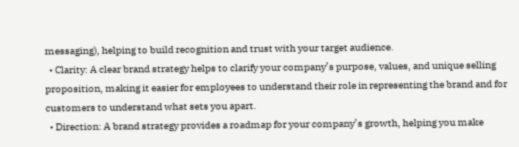messaging), helping to build recognition and trust with your target audience.
  • Clarity: A clear brand strategy helps to clarify your company’s purpose, values, and unique selling proposition, making it easier for employees to understand their role in representing the brand and for customers to understand what sets you apart.
  • Direction: A brand strategy provides a roadmap for your company’s growth, helping you make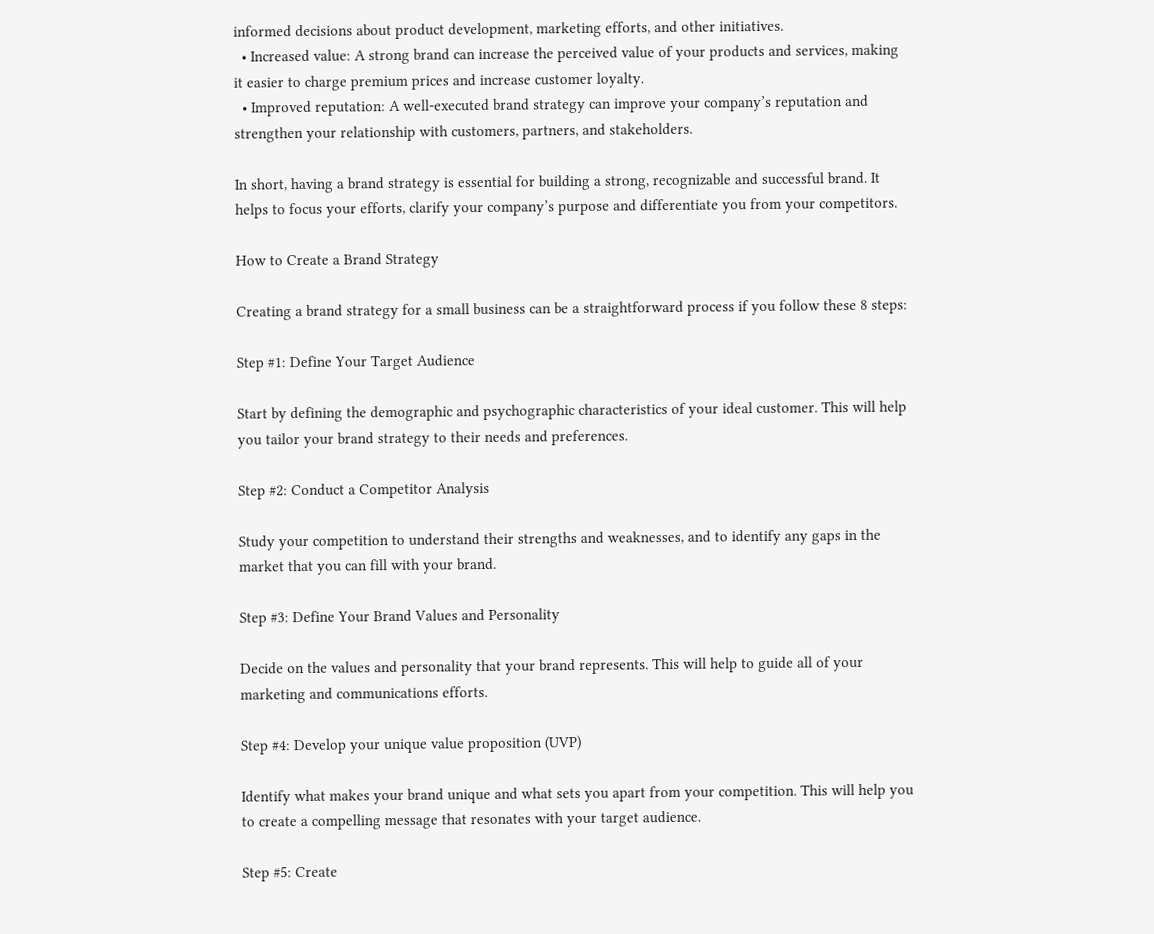informed decisions about product development, marketing efforts, and other initiatives.
  • Increased value: A strong brand can increase the perceived value of your products and services, making it easier to charge premium prices and increase customer loyalty.
  • Improved reputation: A well-executed brand strategy can improve your company’s reputation and strengthen your relationship with customers, partners, and stakeholders.

In short, having a brand strategy is essential for building a strong, recognizable and successful brand. It helps to focus your efforts, clarify your company’s purpose and differentiate you from your competitors.

How to Create a Brand Strategy

Creating a brand strategy for a small business can be a straightforward process if you follow these 8 steps:

Step #1: Define Your Target Audience

Start by defining the demographic and psychographic characteristics of your ideal customer. This will help you tailor your brand strategy to their needs and preferences.

Step #2: Conduct a Competitor Analysis

Study your competition to understand their strengths and weaknesses, and to identify any gaps in the market that you can fill with your brand.

Step #3: Define Your Brand Values and Personality

Decide on the values and personality that your brand represents. This will help to guide all of your marketing and communications efforts.

Step #4: Develop your unique value proposition (UVP)

Identify what makes your brand unique and what sets you apart from your competition. This will help you to create a compelling message that resonates with your target audience.

Step #5: Create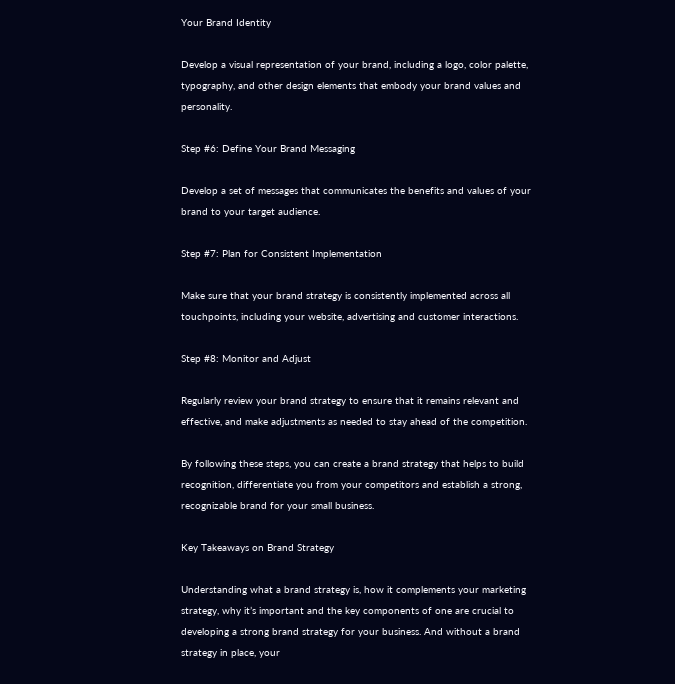Your Brand Identity

Develop a visual representation of your brand, including a logo, color palette, typography, and other design elements that embody your brand values and personality.

Step #6: Define Your Brand Messaging

Develop a set of messages that communicates the benefits and values of your brand to your target audience.

Step #7: Plan for Consistent Implementation

Make sure that your brand strategy is consistently implemented across all touchpoints, including your website, advertising and customer interactions.

Step #8: Monitor and Adjust

Regularly review your brand strategy to ensure that it remains relevant and effective, and make adjustments as needed to stay ahead of the competition.

By following these steps, you can create a brand strategy that helps to build recognition, differentiate you from your competitors and establish a strong, recognizable brand for your small business.

Key Takeaways on Brand Strategy

Understanding what a brand strategy is, how it complements your marketing strategy, why it’s important and the key components of one are crucial to developing a strong brand strategy for your business. And without a brand strategy in place, your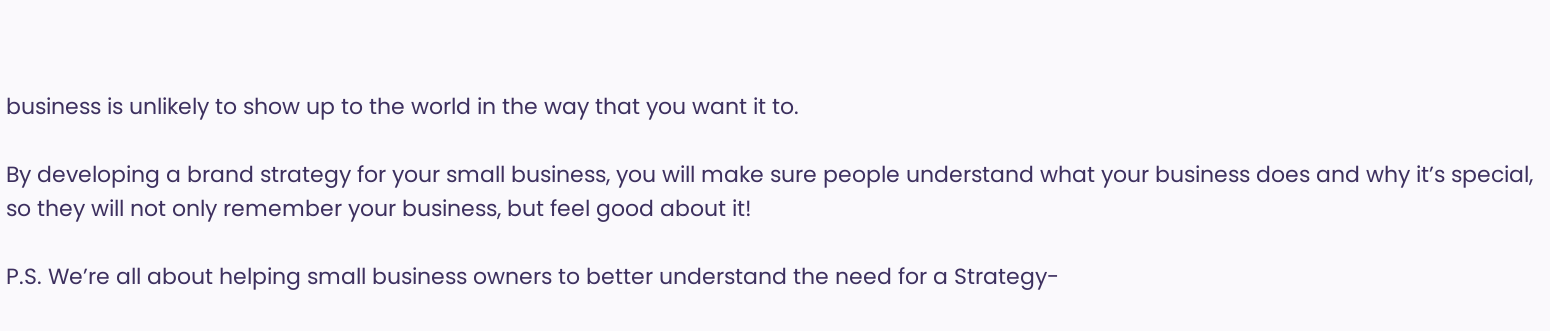business is unlikely to show up to the world in the way that you want it to.

By developing a brand strategy for your small business, you will make sure people understand what your business does and why it’s special, so they will not only remember your business, but feel good about it!

P.S. We’re all about helping small business owners to better understand the need for a Strategy-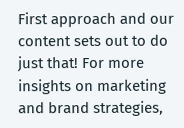First approach and our content sets out to do just that! For more insights on marketing and brand strategies,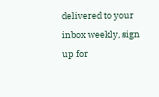delivered to your inbox weekly, sign up for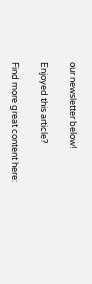our newsletter below!

Enjoyed this article?

Find more great content here: